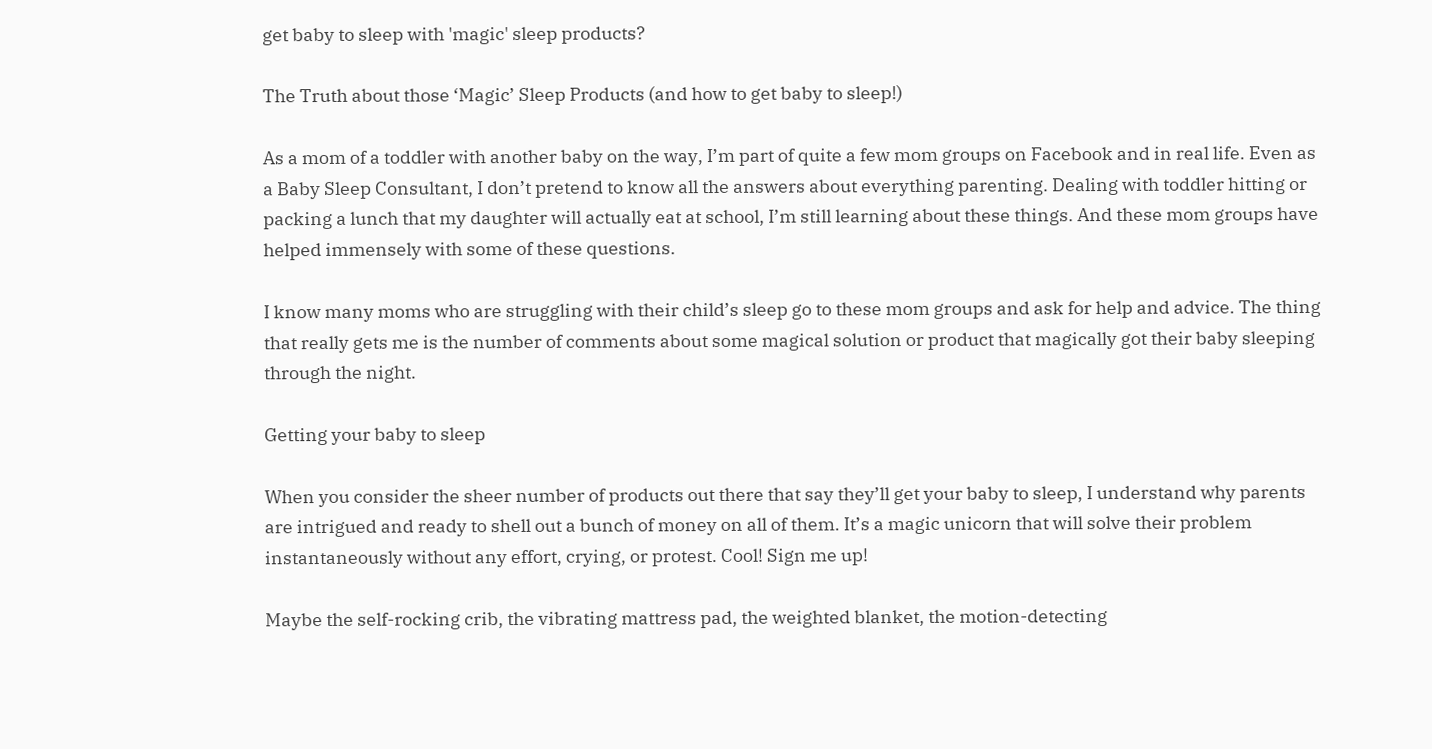get baby to sleep with 'magic' sleep products?

The Truth about those ‘Magic’ Sleep Products (and how to get baby to sleep!)

As a mom of a toddler with another baby on the way, I’m part of quite a few mom groups on Facebook and in real life. Even as a Baby Sleep Consultant, I don’t pretend to know all the answers about everything parenting. Dealing with toddler hitting or packing a lunch that my daughter will actually eat at school, I’m still learning about these things. And these mom groups have helped immensely with some of these questions.

I know many moms who are struggling with their child’s sleep go to these mom groups and ask for help and advice. The thing that really gets me is the number of comments about some magical solution or product that magically got their baby sleeping through the night.

Getting your baby to sleep

When you consider the sheer number of products out there that say they’ll get your baby to sleep, I understand why parents are intrigued and ready to shell out a bunch of money on all of them. It’s a magic unicorn that will solve their problem instantaneously without any effort, crying, or protest. Cool! Sign me up!

Maybe the self-rocking crib, the vibrating mattress pad, the weighted blanket, the motion-detecting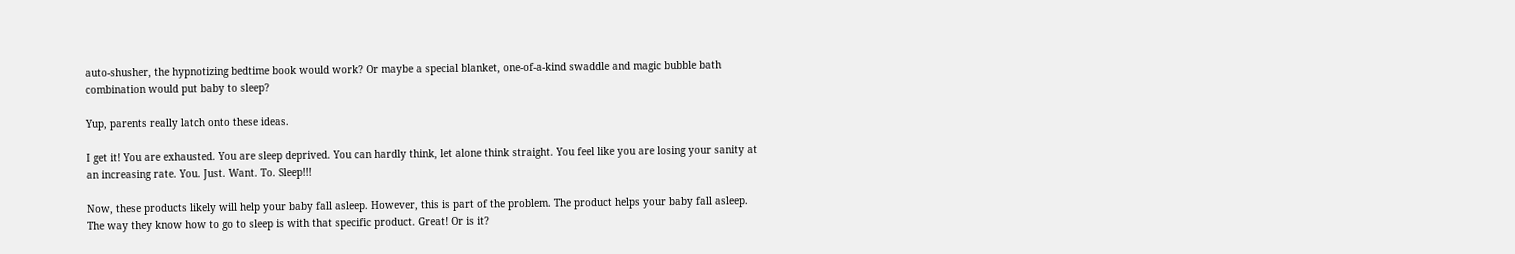auto-shusher, the hypnotizing bedtime book would work? Or maybe a special blanket, one-of-a-kind swaddle and magic bubble bath combination would put baby to sleep?

Yup, parents really latch onto these ideas.

I get it! You are exhausted. You are sleep deprived. You can hardly think, let alone think straight. You feel like you are losing your sanity at an increasing rate. You. Just. Want. To. Sleep!!!

Now, these products likely will help your baby fall asleep. However, this is part of the problem. The product helps your baby fall asleep. The way they know how to go to sleep is with that specific product. Great! Or is it?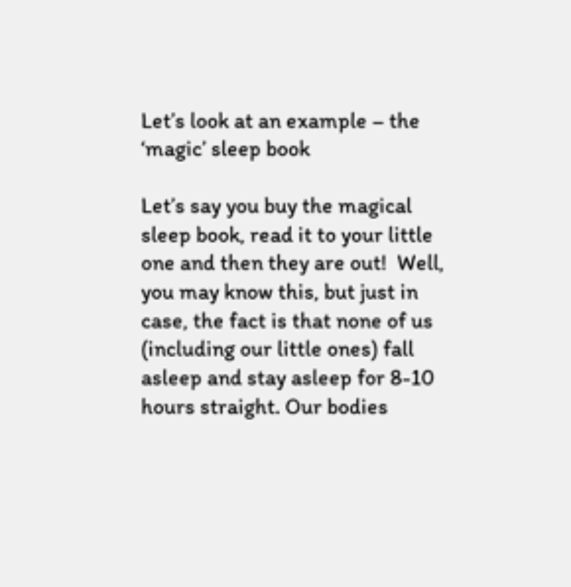Let’s look at an example – the ‘magic’ sleep book

Let’s say you buy the magical sleep book, read it to your little one and then they are out!  Well, you may know this, but just in case, the fact is that none of us (including our little ones) fall asleep and stay asleep for 8-10 hours straight. Our bodies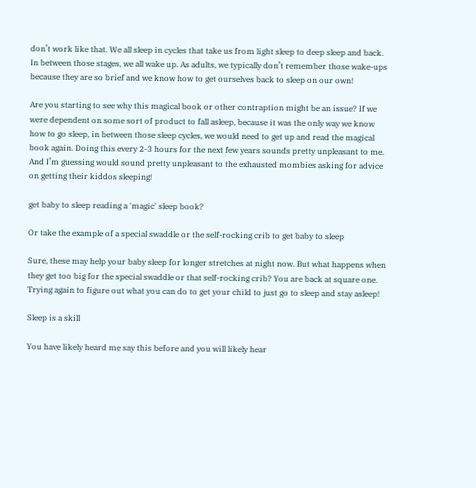don’t work like that. We all sleep in cycles that take us from light sleep to deep sleep and back. In between those stages, we all wake up. As adults, we typically don’t remember those wake-ups because they are so brief and we know how to get ourselves back to sleep on our own!

Are you starting to see why this magical book or other contraption might be an issue? If we were dependent on some sort of product to fall asleep, because it was the only way we know how to go sleep, in between those sleep cycles, we would need to get up and read the magical book again. Doing this every 2-3 hours for the next few years sounds pretty unpleasant to me. And I’m guessing would sound pretty unpleasant to the exhausted mombies asking for advice on getting their kiddos sleeping!

get baby to sleep reading a 'magic' sleep book?

Or take the example of a special swaddle or the self-rocking crib to get baby to sleep

Sure, these may help your baby sleep for longer stretches at night now. But what happens when they get too big for the special swaddle or that self-rocking crib? You are back at square one. Trying again to figure out what you can do to get your child to just go to sleep and stay asleep!

Sleep is a skill

You have likely heard me say this before and you will likely hear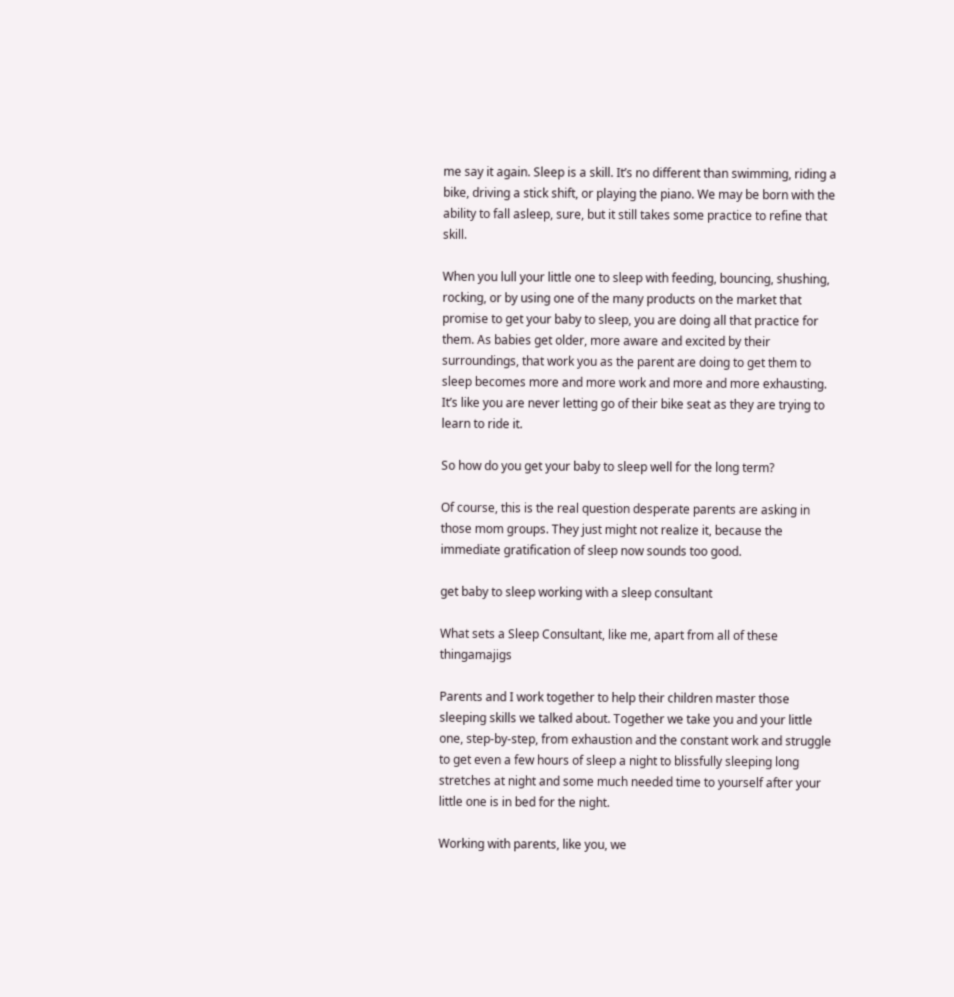me say it again. Sleep is a skill. It’s no different than swimming, riding a bike, driving a stick shift, or playing the piano. We may be born with the ability to fall asleep, sure, but it still takes some practice to refine that skill.

When you lull your little one to sleep with feeding, bouncing, shushing, rocking, or by using one of the many products on the market that promise to get your baby to sleep, you are doing all that practice for them. As babies get older, more aware and excited by their surroundings, that work you as the parent are doing to get them to sleep becomes more and more work and more and more exhausting. It’s like you are never letting go of their bike seat as they are trying to learn to ride it.

So how do you get your baby to sleep well for the long term?

Of course, this is the real question desperate parents are asking in those mom groups. They just might not realize it, because the immediate gratification of sleep now sounds too good.

get baby to sleep working with a sleep consultant

What sets a Sleep Consultant, like me, apart from all of these thingamajigs

Parents and I work together to help their children master those sleeping skills we talked about. Together we take you and your little one, step-by-step, from exhaustion and the constant work and struggle to get even a few hours of sleep a night to blissfully sleeping long stretches at night and some much needed time to yourself after your little one is in bed for the night.

Working with parents, like you, we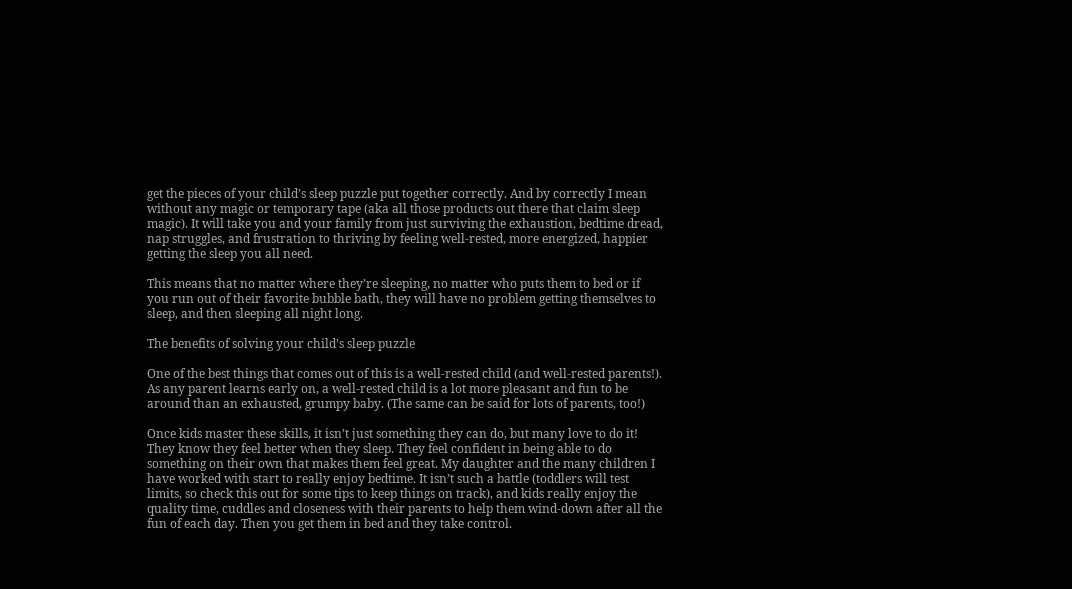get the pieces of your child’s sleep puzzle put together correctly. And by correctly I mean without any magic or temporary tape (aka all those products out there that claim sleep magic). It will take you and your family from just surviving the exhaustion, bedtime dread, nap struggles, and frustration to thriving by feeling well-rested, more energized, happier getting the sleep you all need.

This means that no matter where they’re sleeping, no matter who puts them to bed or if you run out of their favorite bubble bath, they will have no problem getting themselves to sleep, and then sleeping all night long.

The benefits of solving your child’s sleep puzzle

One of the best things that comes out of this is a well-rested child (and well-rested parents!). As any parent learns early on, a well-rested child is a lot more pleasant and fun to be around than an exhausted, grumpy baby. (The same can be said for lots of parents, too!)

Once kids master these skills, it isn’t just something they can do, but many love to do it! They know they feel better when they sleep. They feel confident in being able to do something on their own that makes them feel great. My daughter and the many children I have worked with start to really enjoy bedtime. It isn’t such a battle (toddlers will test limits, so check this out for some tips to keep things on track), and kids really enjoy the quality time, cuddles and closeness with their parents to help them wind-down after all the fun of each day. Then you get them in bed and they take control.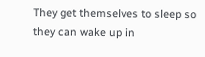They get themselves to sleep so they can wake up in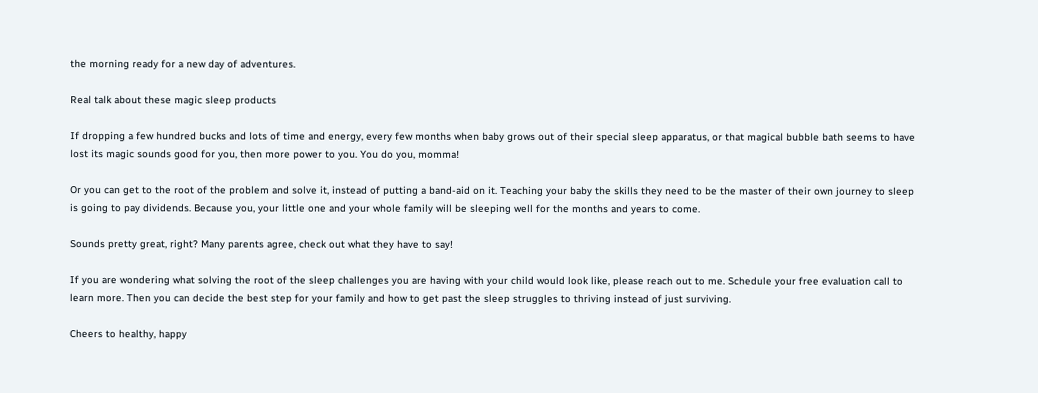the morning ready for a new day of adventures.

Real talk about these magic sleep products

If dropping a few hundred bucks and lots of time and energy, every few months when baby grows out of their special sleep apparatus, or that magical bubble bath seems to have lost its magic sounds good for you, then more power to you. You do you, momma!

Or you can get to the root of the problem and solve it, instead of putting a band-aid on it. Teaching your baby the skills they need to be the master of their own journey to sleep is going to pay dividends. Because you, your little one and your whole family will be sleeping well for the months and years to come.

Sounds pretty great, right? Many parents agree, check out what they have to say!

If you are wondering what solving the root of the sleep challenges you are having with your child would look like, please reach out to me. Schedule your free evaluation call to learn more. Then you can decide the best step for your family and how to get past the sleep struggles to thriving instead of just surviving.

Cheers to healthy, happy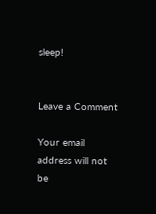sleep!


Leave a Comment

Your email address will not be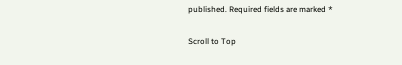published. Required fields are marked *

Scroll to Top